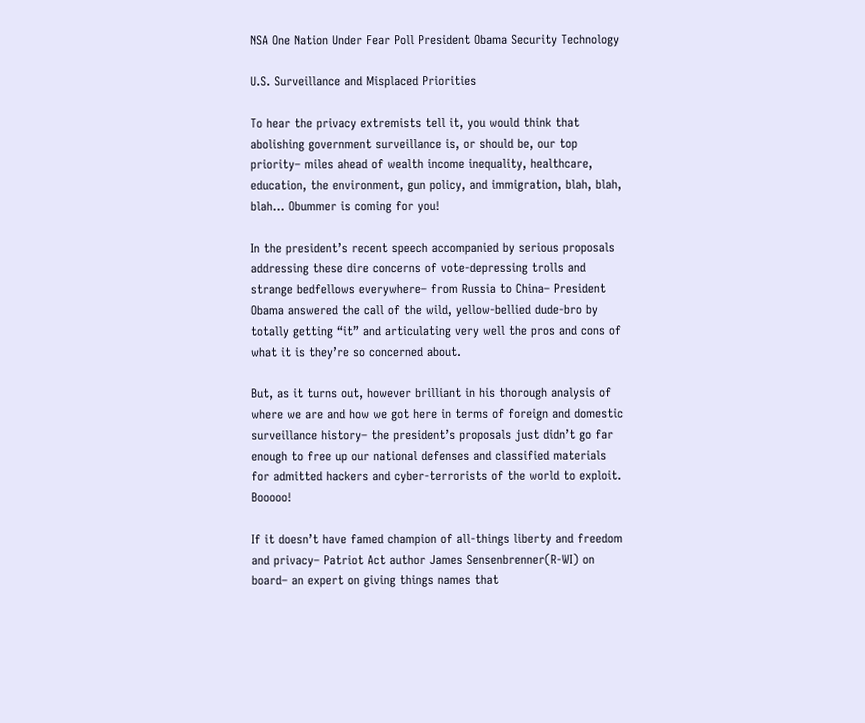NSA One Nation Under Fear Poll President Obama Security Technology

U.S. Surveillance and Misplaced Priorities

To hear the privacy extremists tell it, you would think that abolishing government surveillance is, or should be, our top priority– miles ahead of wealth income inequality, healthcare, education, the environment, gun policy, and immigration, blah, blah, blah… Obummer is coming for you!

In the president’s recent speech accompanied by serious proposals addressing these dire concerns of vote-depressing trolls and strange bedfellows everywhere– from Russia to China– President Obama answered the call of the wild, yellow-bellied dude-bro by totally getting “it” and articulating very well the pros and cons of what it is they’re so concerned about.

But, as it turns out, however brilliant in his thorough analysis of where we are and how we got here in terms of foreign and domestic surveillance history– the president’s proposals just didn’t go far enough to free up our national defenses and classified materials for admitted hackers and cyber-terrorists of the world to exploit. Booooo!

If it doesn’t have famed champion of all-things liberty and freedom and privacy– Patriot Act author James Sensenbrenner(R-WI) on board– an expert on giving things names that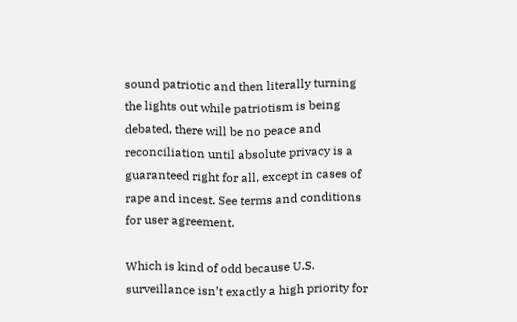sound patriotic and then literally turning the lights out while patriotism is being debated, there will be no peace and reconciliation until absolute privacy is a guaranteed right for all, except in cases of rape and incest. See terms and conditions for user agreement.

Which is kind of odd because U.S. surveillance isn’t exactly a high priority for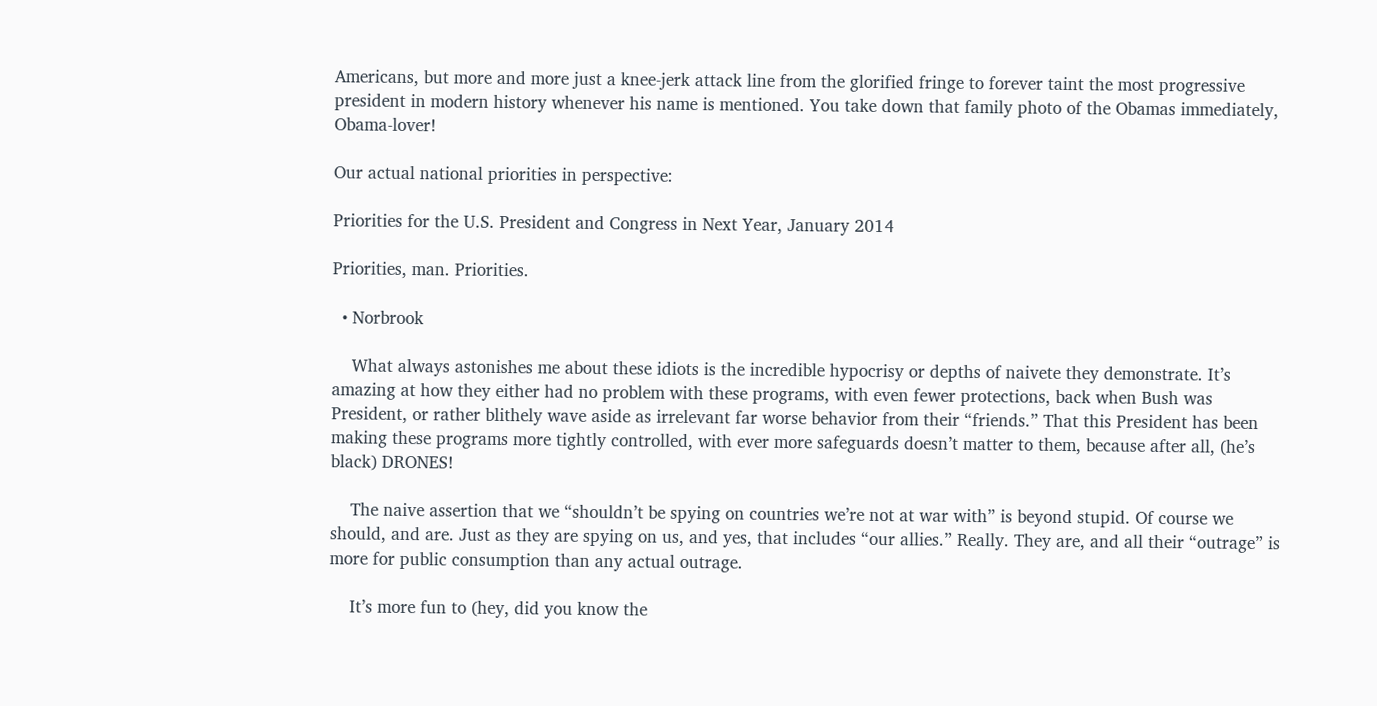Americans, but more and more just a knee-jerk attack line from the glorified fringe to forever taint the most progressive president in modern history whenever his name is mentioned. You take down that family photo of the Obamas immediately, Obama-lover!

Our actual national priorities in perspective:

Priorities for the U.S. President and Congress in Next Year, January 2014

Priorities, man. Priorities.

  • Norbrook

    What always astonishes me about these idiots is the incredible hypocrisy or depths of naivete they demonstrate. It’s amazing at how they either had no problem with these programs, with even fewer protections, back when Bush was President, or rather blithely wave aside as irrelevant far worse behavior from their “friends.” That this President has been making these programs more tightly controlled, with ever more safeguards doesn’t matter to them, because after all, (he’s black) DRONES!

    The naive assertion that we “shouldn’t be spying on countries we’re not at war with” is beyond stupid. Of course we should, and are. Just as they are spying on us, and yes, that includes “our allies.” Really. They are, and all their “outrage” is more for public consumption than any actual outrage.

    It’s more fun to (hey, did you know the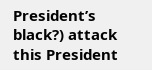President’s black?) attack this President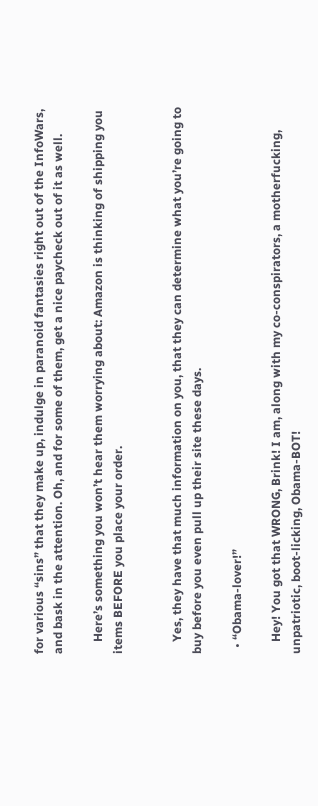for various “sins” that they make up, indulge in paranoid fantasies right out of the InfoWars, and bask in the attention. Oh, and for some of them, get a nice paycheck out of it as well.

    Here’s something you won’t hear them worrying about: Amazon is thinking of shipping you items BEFORE you place your order.


    Yes, they have that much information on you, that they can determine what you’re going to buy before you even pull up their site these days.

  • “Obama-lover!”

    Hey! You got that WRONG, Brink! I am, along with my co-conspirators, a motherfucking, unpatriotic, boot-licking, Obama-BOT!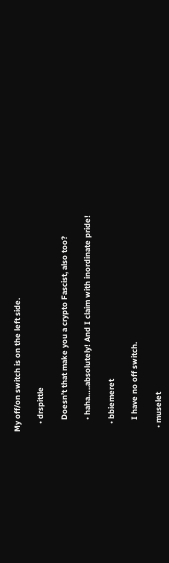My off/on switch is on the left side.

    • drspittle

      Doesn’t that make you a crypto Fascist, also too?

      • haha…..absolutely! And I claim with inordinate pride!

    • bbiemeret

      I have no off switch.

  • muselet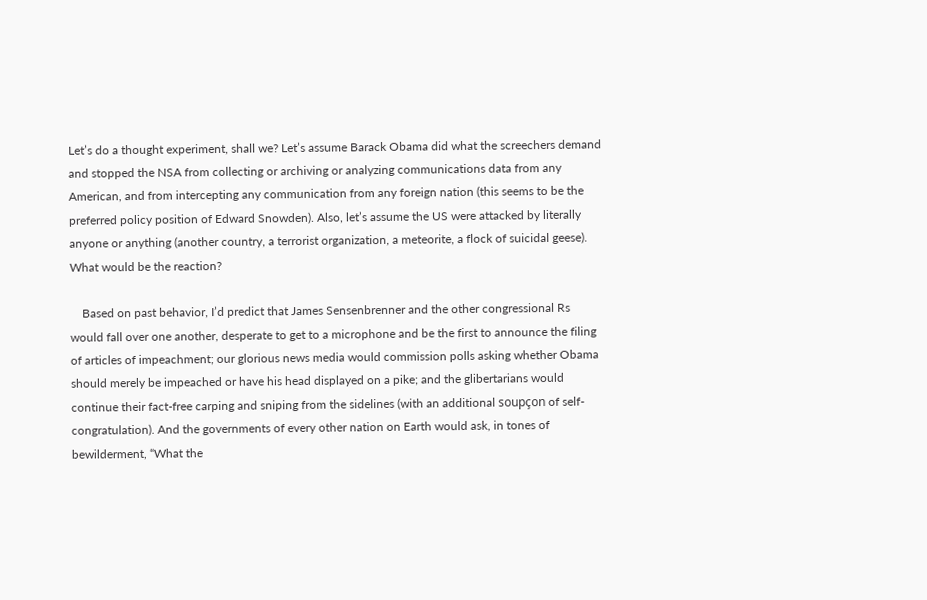Let’s do a thought experiment, shall we? Let’s assume Barack Obama did what the screechers demand and stopped the NSA from collecting or archiving or analyzing communications data from any American, and from intercepting any communication from any foreign nation (this seems to be the preferred policy position of Edward Snowden). Also, let’s assume the US were attacked by literally anyone or anything (another country, a terrorist organization, a meteorite, a flock of suicidal geese). What would be the reaction?

    Based on past behavior, I’d predict that James Sensenbrenner and the other congressional Rs would fall over one another, desperate to get to a microphone and be the first to announce the filing of articles of impeachment; our glorious news media would commission polls asking whether Obama should merely be impeached or have his head displayed on a pike; and the glibertarians would continue their fact-free carping and sniping from the sidelines (with an additional soupçon of self-congratulation). And the governments of every other nation on Earth would ask, in tones of bewilderment, “What the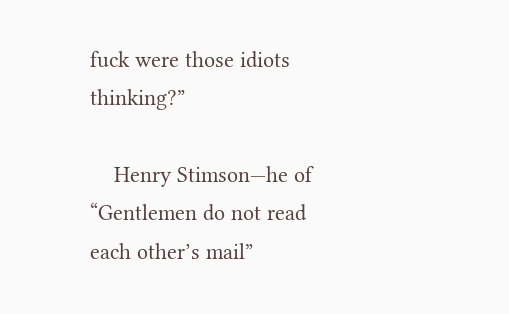fuck were those idiots thinking?”

    Henry Stimson—he of “Gentlemen do not read each other’s mail”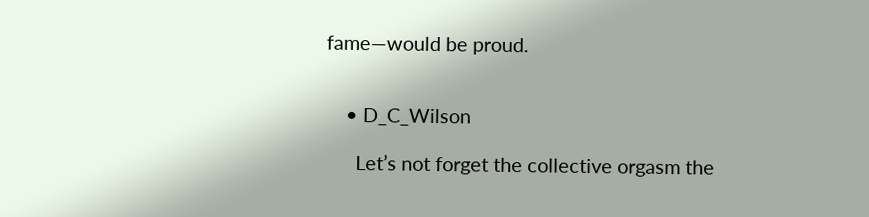fame—would be proud.


    • D_C_Wilson

      Let’s not forget the collective orgasm the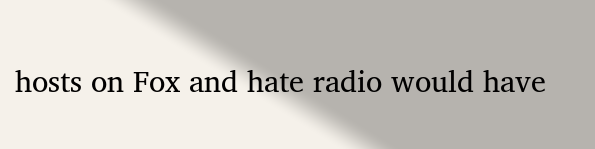hosts on Fox and hate radio would have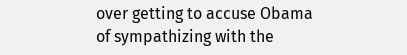over getting to accuse Obama of sympathizing with the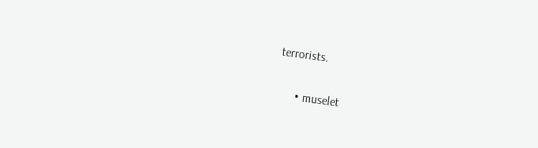terrorists.

      • muselet